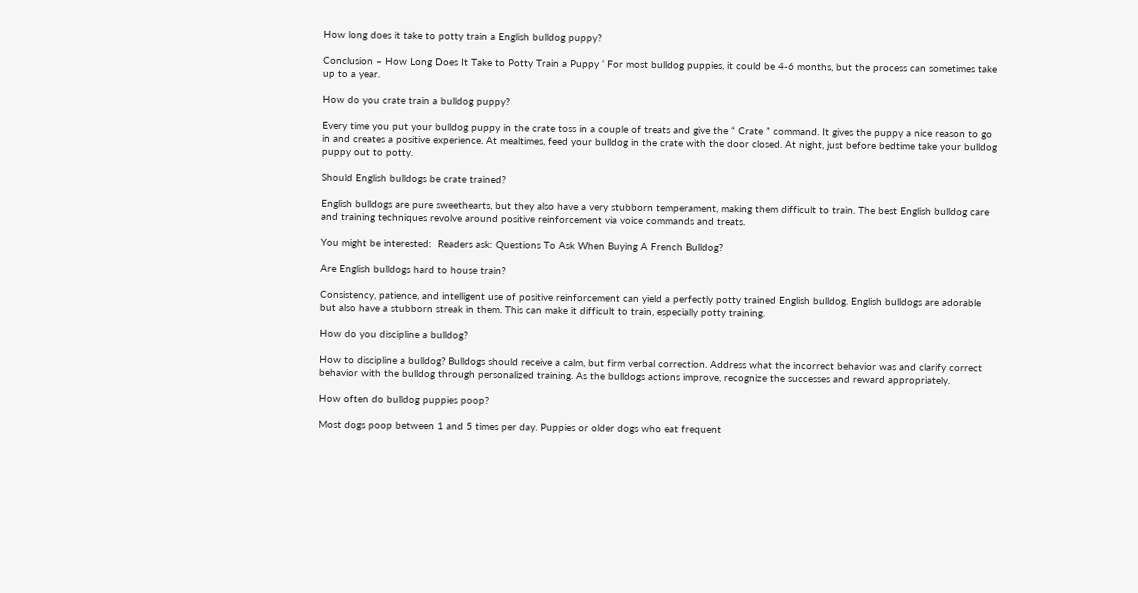How long does it take to potty train a English bulldog puppy?

Conclusion – How Long Does It Take to Potty Train a Puppy ‘ For most bulldog puppies, it could be 4-6 months, but the process can sometimes take up to a year.

How do you crate train a bulldog puppy?

Every time you put your bulldog puppy in the crate toss in a couple of treats and give the “ Crate ” command. It gives the puppy a nice reason to go in and creates a positive experience. At mealtimes, feed your bulldog in the crate with the door closed. At night, just before bedtime take your bulldog puppy out to potty.

Should English bulldogs be crate trained?

English bulldogs are pure sweethearts, but they also have a very stubborn temperament, making them difficult to train. The best English bulldog care and training techniques revolve around positive reinforcement via voice commands and treats.

You might be interested:  Readers ask: Questions To Ask When Buying A French Bulldog?

Are English bulldogs hard to house train?

Consistency, patience, and intelligent use of positive reinforcement can yield a perfectly potty trained English bulldog. English bulldogs are adorable but also have a stubborn streak in them. This can make it difficult to train, especially potty training.

How do you discipline a bulldog?

How to discipline a bulldog? Bulldogs should receive a calm, but firm verbal correction. Address what the incorrect behavior was and clarify correct behavior with the bulldog through personalized training. As the bulldogs actions improve, recognize the successes and reward appropriately.

How often do bulldog puppies poop?

Most dogs poop between 1 and 5 times per day. Puppies or older dogs who eat frequent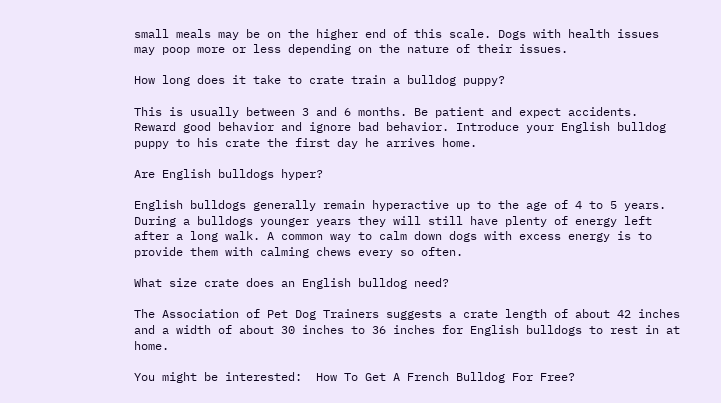small meals may be on the higher end of this scale. Dogs with health issues may poop more or less depending on the nature of their issues.

How long does it take to crate train a bulldog puppy?

This is usually between 3 and 6 months. Be patient and expect accidents. Reward good behavior and ignore bad behavior. Introduce your English bulldog puppy to his crate the first day he arrives home.

Are English bulldogs hyper?

English bulldogs generally remain hyperactive up to the age of 4 to 5 years. During a bulldogs younger years they will still have plenty of energy left after a long walk. A common way to calm down dogs with excess energy is to provide them with calming chews every so often.

What size crate does an English bulldog need?

The Association of Pet Dog Trainers suggests a crate length of about 42 inches and a width of about 30 inches to 36 inches for English bulldogs to rest in at home.

You might be interested:  How To Get A French Bulldog For Free?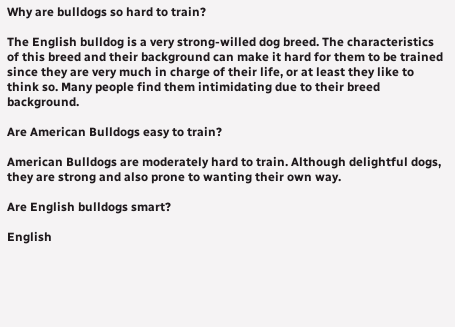Why are bulldogs so hard to train?

The English bulldog is a very strong-willed dog breed. The characteristics of this breed and their background can make it hard for them to be trained since they are very much in charge of their life, or at least they like to think so. Many people find them intimidating due to their breed background.

Are American Bulldogs easy to train?

American Bulldogs are moderately hard to train. Although delightful dogs, they are strong and also prone to wanting their own way.

Are English bulldogs smart?

English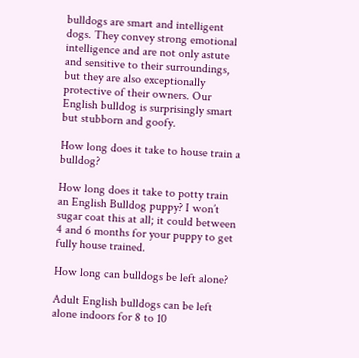bulldogs are smart and intelligent dogs. They convey strong emotional intelligence and are not only astute and sensitive to their surroundings, but they are also exceptionally protective of their owners. Our English bulldog is surprisingly smart but stubborn and goofy.

How long does it take to house train a bulldog?

How long does it take to potty train an English Bulldog puppy? I won’t sugar coat this at all; it could between 4 and 6 months for your puppy to get fully house trained.

How long can bulldogs be left alone?

Adult English bulldogs can be left alone indoors for 8 to 10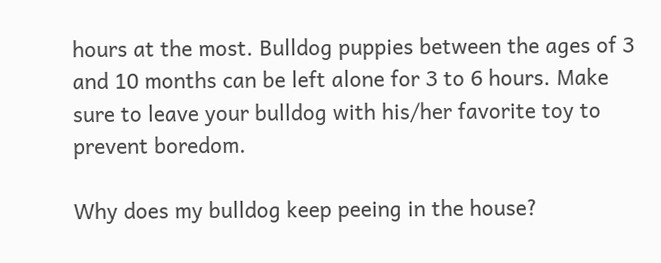hours at the most. Bulldog puppies between the ages of 3 and 10 months can be left alone for 3 to 6 hours. Make sure to leave your bulldog with his/her favorite toy to prevent boredom.

Why does my bulldog keep peeing in the house?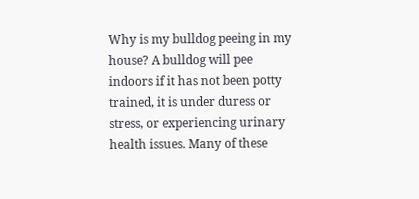Why is my bulldog peeing in my house? A bulldog will pee indoors if it has not been potty trained, it is under duress or stress, or experiencing urinary health issues. Many of these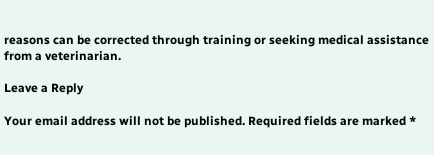reasons can be corrected through training or seeking medical assistance from a veterinarian.

Leave a Reply

Your email address will not be published. Required fields are marked *